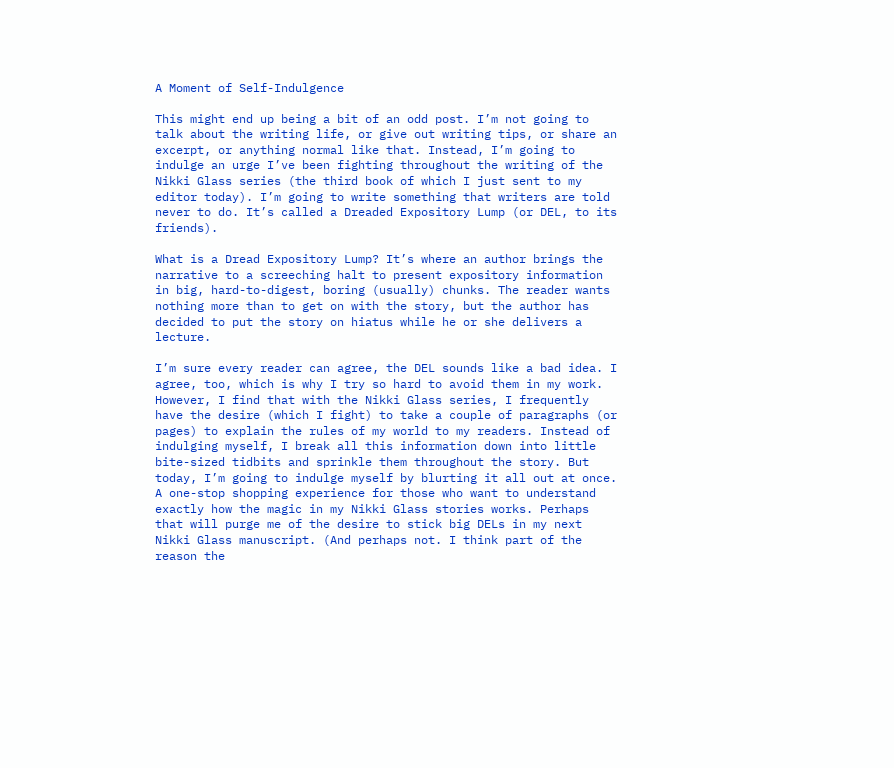A Moment of Self-Indulgence

This might end up being a bit of an odd post. I’m not going to talk about the writing life, or give out writing tips, or share an excerpt, or anything normal like that. Instead, I’m going to indulge an urge I’ve been fighting throughout the writing of the Nikki Glass series (the third book of which I just sent to my editor today). I’m going to write something that writers are told never to do. It’s called a Dreaded Expository Lump (or DEL, to its friends).

What is a Dread Expository Lump? It’s where an author brings the narrative to a screeching halt to present expository information in big, hard-to-digest, boring (usually) chunks. The reader wants nothing more than to get on with the story, but the author has decided to put the story on hiatus while he or she delivers a lecture.

I’m sure every reader can agree, the DEL sounds like a bad idea. I agree, too, which is why I try so hard to avoid them in my work. However, I find that with the Nikki Glass series, I frequently have the desire (which I fight) to take a couple of paragraphs (or pages) to explain the rules of my world to my readers. Instead of indulging myself, I break all this information down into little bite-sized tidbits and sprinkle them throughout the story. But today, I’m going to indulge myself by blurting it all out at once. A one-stop shopping experience for those who want to understand exactly how the magic in my Nikki Glass stories works. Perhaps that will purge me of the desire to stick big DELs in my next Nikki Glass manuscript. (And perhaps not. I think part of the reason the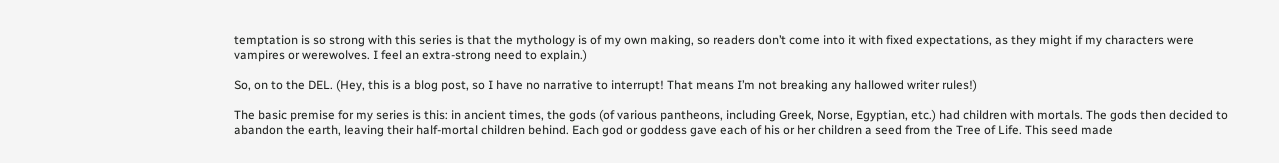temptation is so strong with this series is that the mythology is of my own making, so readers don’t come into it with fixed expectations, as they might if my characters were vampires or werewolves. I feel an extra-strong need to explain.)

So, on to the DEL. (Hey, this is a blog post, so I have no narrative to interrupt! That means I’m not breaking any hallowed writer rules!)

The basic premise for my series is this: in ancient times, the gods (of various pantheons, including Greek, Norse, Egyptian, etc.) had children with mortals. The gods then decided to abandon the earth, leaving their half-mortal children behind. Each god or goddess gave each of his or her children a seed from the Tree of Life. This seed made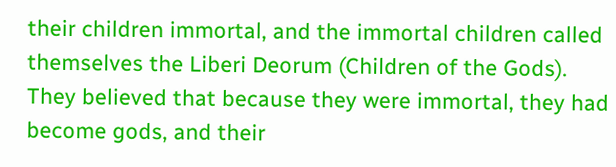their children immortal, and the immortal children called themselves the Liberi Deorum (Children of the Gods). They believed that because they were immortal, they had become gods, and their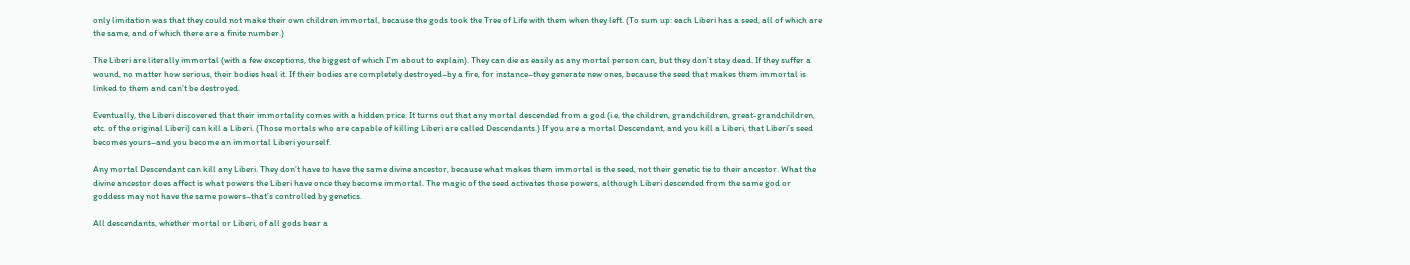only limitation was that they could not make their own children immortal, because the gods took the Tree of Life with them when they left. (To sum up: each Liberi has a seed, all of which are the same, and of which there are a finite number.)

The Liberi are literally immortal (with a few exceptions, the biggest of which I’m about to explain). They can die as easily as any mortal person can, but they don’t stay dead. If they suffer a wound, no matter how serious, their bodies heal it. If their bodies are completely destroyed–by a fire, for instance–they generate new ones, because the seed that makes them immortal is linked to them and can’t be destroyed.

Eventually, the Liberi discovered that their immortality comes with a hidden price. It turns out that any mortal descended from a god (i.e, the children, grandchildren, great-grandchildren, etc. of the original Liberi) can kill a Liberi. (Those mortals who are capable of killing Liberi are called Descendants.) If you are a mortal Descendant, and you kill a Liberi, that Liberi’s seed becomes yours–and you become an immortal Liberi yourself.

Any mortal Descendant can kill any Liberi. They don’t have to have the same divine ancestor, because what makes them immortal is the seed, not their genetic tie to their ancestor. What the divine ancestor does affect is what powers the Liberi have once they become immortal. The magic of the seed activates those powers, although Liberi descended from the same god or goddess may not have the same powers–that’s controlled by genetics.

All descendants, whether mortal or Liberi, of all gods bear a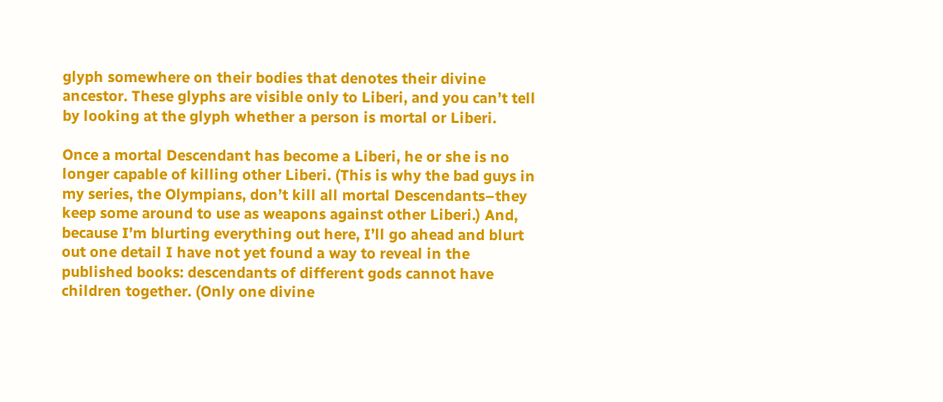glyph somewhere on their bodies that denotes their divine ancestor. These glyphs are visible only to Liberi, and you can’t tell by looking at the glyph whether a person is mortal or Liberi.

Once a mortal Descendant has become a Liberi, he or she is no longer capable of killing other Liberi. (This is why the bad guys in my series, the Olympians, don’t kill all mortal Descendants–they keep some around to use as weapons against other Liberi.) And, because I’m blurting everything out here, I’ll go ahead and blurt out one detail I have not yet found a way to reveal in the published books: descendants of different gods cannot have children together. (Only one divine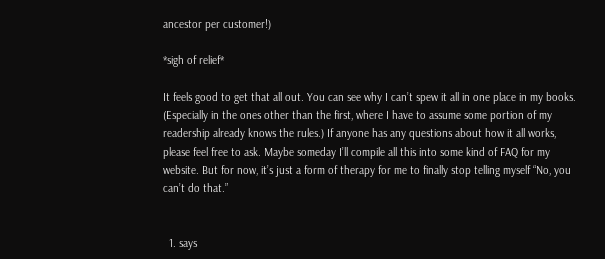ancestor per customer!)

*sigh of relief*

It feels good to get that all out. You can see why I can’t spew it all in one place in my books. (Especially in the ones other than the first, where I have to assume some portion of my readership already knows the rules.) If anyone has any questions about how it all works, please feel free to ask. Maybe someday I’ll compile all this into some kind of FAQ for my website. But for now, it’s just a form of therapy for me to finally stop telling myself “No, you can’t do that.”


  1. says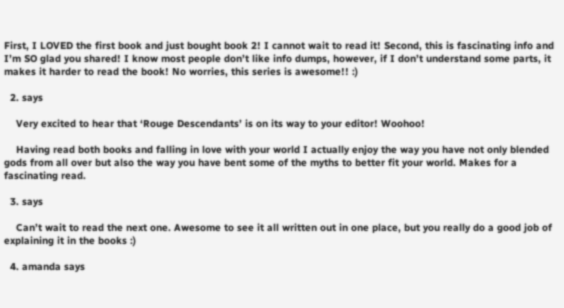First, I LOVED the first book and just bought book 2! I cannot wait to read it! Second, this is fascinating info and I’m SO glad you shared! I know most people don’t like info dumps, however, if I don’t understand some parts, it makes it harder to read the book! No worries, this series is awesome!! :)

  2. says

    Very excited to hear that ‘Rouge Descendants’ is on its way to your editor! Woohoo!

    Having read both books and falling in love with your world I actually enjoy the way you have not only blended gods from all over but also the way you have bent some of the myths to better fit your world. Makes for a fascinating read.

  3. says

    Can’t wait to read the next one. Awesome to see it all written out in one place, but you really do a good job of explaining it in the books :)

  4. amanda says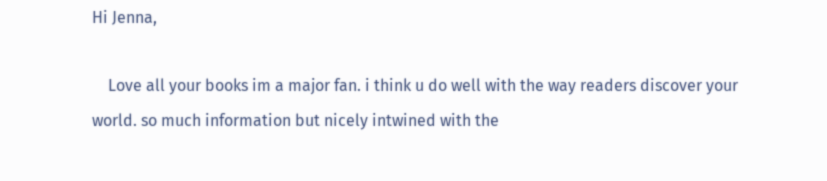Hi Jenna,

    Love all your books im a major fan. i think u do well with the way readers discover your world. so much information but nicely intwined with the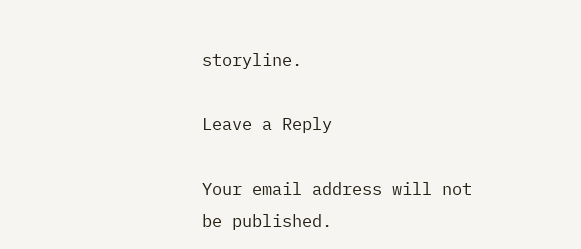storyline.

Leave a Reply

Your email address will not be published.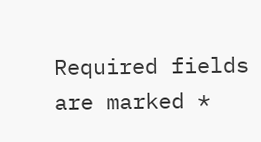Required fields are marked *